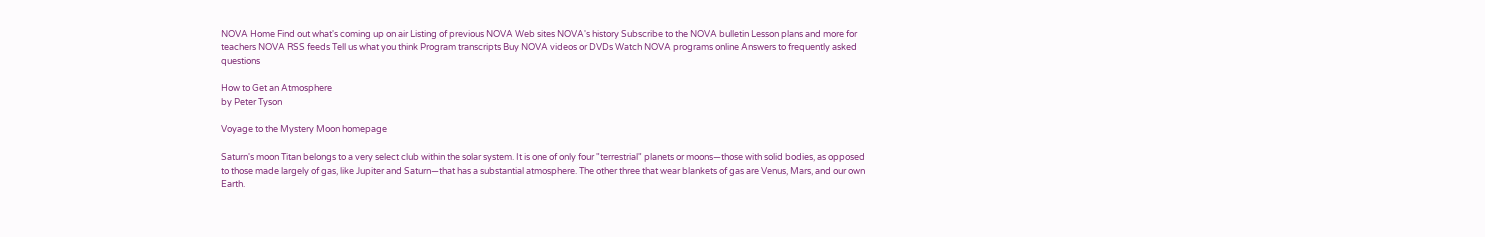NOVA Home Find out what's coming up on air Listing of previous NOVA Web sites NOVA's history Subscribe to the NOVA bulletin Lesson plans and more for teachers NOVA RSS feeds Tell us what you think Program transcripts Buy NOVA videos or DVDs Watch NOVA programs online Answers to frequently asked questions

How to Get an Atmosphere
by Peter Tyson

Voyage to the Mystery Moon homepage

Saturn's moon Titan belongs to a very select club within the solar system. It is one of only four "terrestrial" planets or moons—those with solid bodies, as opposed to those made largely of gas, like Jupiter and Saturn—that has a substantial atmosphere. The other three that wear blankets of gas are Venus, Mars, and our own Earth.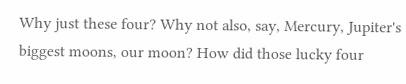Why just these four? Why not also, say, Mercury, Jupiter's biggest moons, our moon? How did those lucky four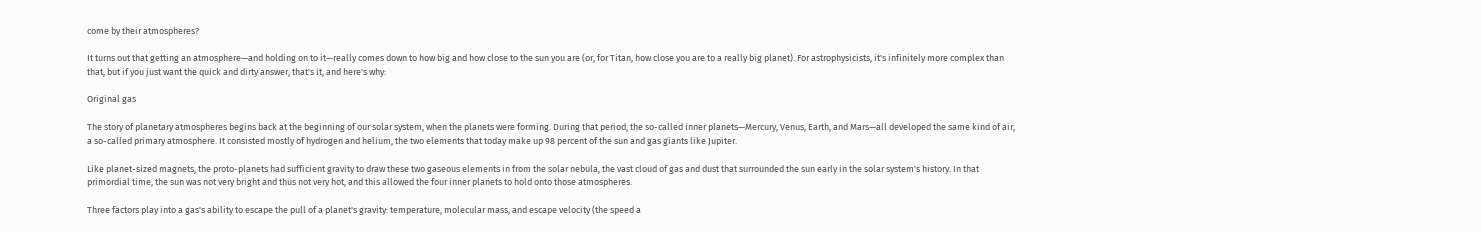come by their atmospheres?

It turns out that getting an atmosphere—and holding on to it—really comes down to how big and how close to the sun you are (or, for Titan, how close you are to a really big planet). For astrophysicists, it's infinitely more complex than that, but if you just want the quick and dirty answer, that's it, and here's why:

Original gas

The story of planetary atmospheres begins back at the beginning of our solar system, when the planets were forming. During that period, the so-called inner planets—Mercury, Venus, Earth, and Mars—all developed the same kind of air, a so-called primary atmosphere. It consisted mostly of hydrogen and helium, the two elements that today make up 98 percent of the sun and gas giants like Jupiter.

Like planet-sized magnets, the proto-planets had sufficient gravity to draw these two gaseous elements in from the solar nebula, the vast cloud of gas and dust that surrounded the sun early in the solar system's history. In that primordial time, the sun was not very bright and thus not very hot, and this allowed the four inner planets to hold onto those atmospheres.

Three factors play into a gas's ability to escape the pull of a planet's gravity: temperature, molecular mass, and escape velocity (the speed a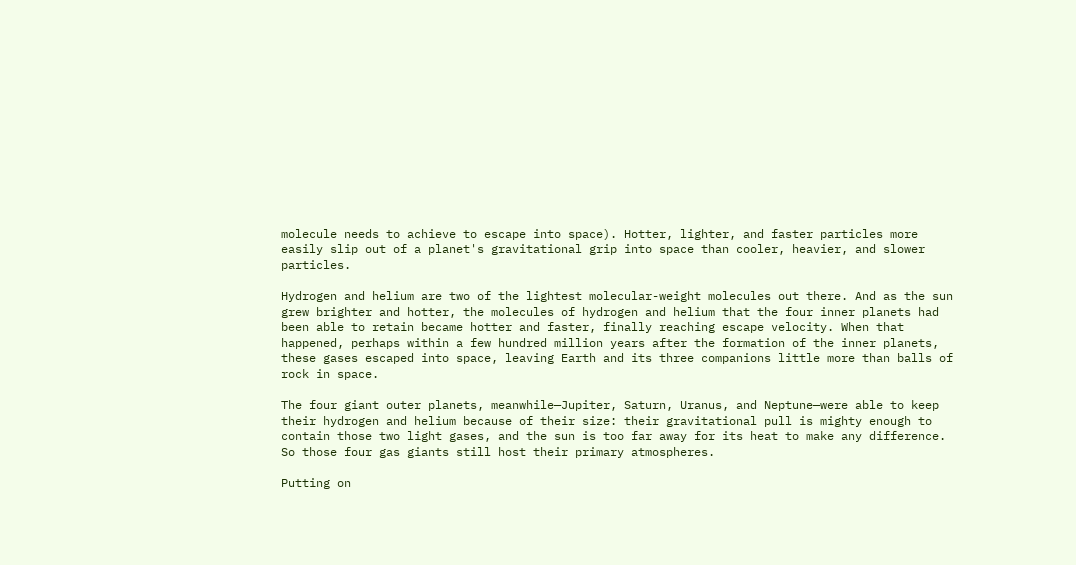molecule needs to achieve to escape into space). Hotter, lighter, and faster particles more easily slip out of a planet's gravitational grip into space than cooler, heavier, and slower particles.

Hydrogen and helium are two of the lightest molecular-weight molecules out there. And as the sun grew brighter and hotter, the molecules of hydrogen and helium that the four inner planets had been able to retain became hotter and faster, finally reaching escape velocity. When that happened, perhaps within a few hundred million years after the formation of the inner planets, these gases escaped into space, leaving Earth and its three companions little more than balls of rock in space.

The four giant outer planets, meanwhile—Jupiter, Saturn, Uranus, and Neptune—were able to keep their hydrogen and helium because of their size: their gravitational pull is mighty enough to contain those two light gases, and the sun is too far away for its heat to make any difference. So those four gas giants still host their primary atmospheres.

Putting on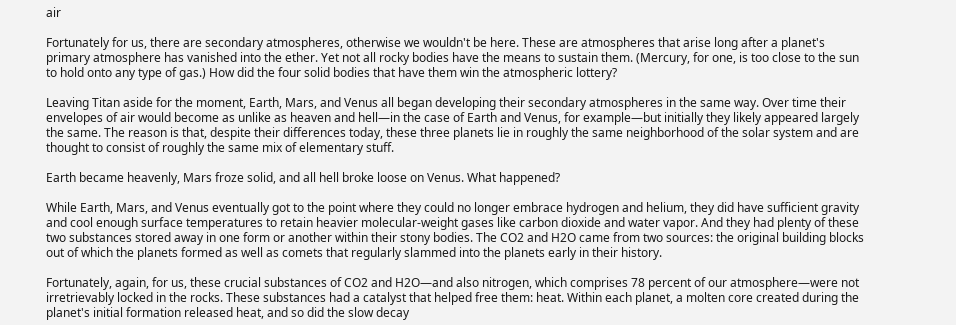air

Fortunately for us, there are secondary atmospheres, otherwise we wouldn't be here. These are atmospheres that arise long after a planet's primary atmosphere has vanished into the ether. Yet not all rocky bodies have the means to sustain them. (Mercury, for one, is too close to the sun to hold onto any type of gas.) How did the four solid bodies that have them win the atmospheric lottery?

Leaving Titan aside for the moment, Earth, Mars, and Venus all began developing their secondary atmospheres in the same way. Over time their envelopes of air would become as unlike as heaven and hell—in the case of Earth and Venus, for example—but initially they likely appeared largely the same. The reason is that, despite their differences today, these three planets lie in roughly the same neighborhood of the solar system and are thought to consist of roughly the same mix of elementary stuff.

Earth became heavenly, Mars froze solid, and all hell broke loose on Venus. What happened?

While Earth, Mars, and Venus eventually got to the point where they could no longer embrace hydrogen and helium, they did have sufficient gravity and cool enough surface temperatures to retain heavier molecular-weight gases like carbon dioxide and water vapor. And they had plenty of these two substances stored away in one form or another within their stony bodies. The CO2 and H2O came from two sources: the original building blocks out of which the planets formed as well as comets that regularly slammed into the planets early in their history.

Fortunately, again, for us, these crucial substances of CO2 and H2O—and also nitrogen, which comprises 78 percent of our atmosphere—were not irretrievably locked in the rocks. These substances had a catalyst that helped free them: heat. Within each planet, a molten core created during the planet's initial formation released heat, and so did the slow decay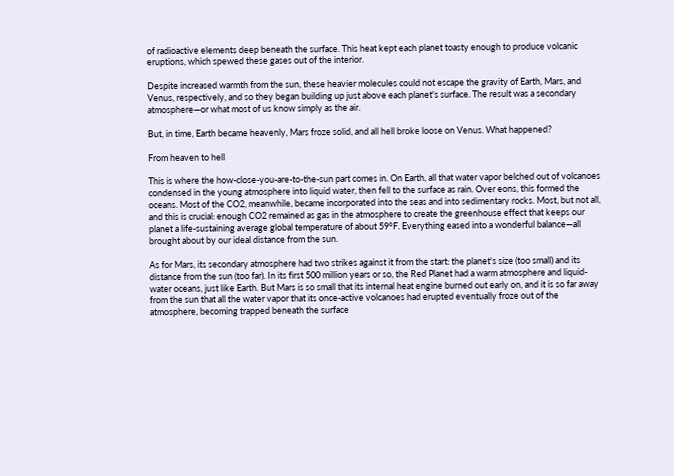of radioactive elements deep beneath the surface. This heat kept each planet toasty enough to produce volcanic eruptions, which spewed these gases out of the interior.

Despite increased warmth from the sun, these heavier molecules could not escape the gravity of Earth, Mars, and Venus, respectively, and so they began building up just above each planet's surface. The result was a secondary atmosphere—or what most of us know simply as the air.

But, in time, Earth became heavenly, Mars froze solid, and all hell broke loose on Venus. What happened?

From heaven to hell

This is where the how-close-you-are-to-the-sun part comes in. On Earth, all that water vapor belched out of volcanoes condensed in the young atmosphere into liquid water, then fell to the surface as rain. Over eons, this formed the oceans. Most of the CO2, meanwhile, became incorporated into the seas and into sedimentary rocks. Most, but not all, and this is crucial: enough CO2 remained as gas in the atmosphere to create the greenhouse effect that keeps our planet a life-sustaining average global temperature of about 59°F. Everything eased into a wonderful balance—all brought about by our ideal distance from the sun.

As for Mars, its secondary atmosphere had two strikes against it from the start: the planet's size (too small) and its distance from the sun (too far). In its first 500 million years or so, the Red Planet had a warm atmosphere and liquid-water oceans, just like Earth. But Mars is so small that its internal heat engine burned out early on, and it is so far away from the sun that all the water vapor that its once-active volcanoes had erupted eventually froze out of the atmosphere, becoming trapped beneath the surface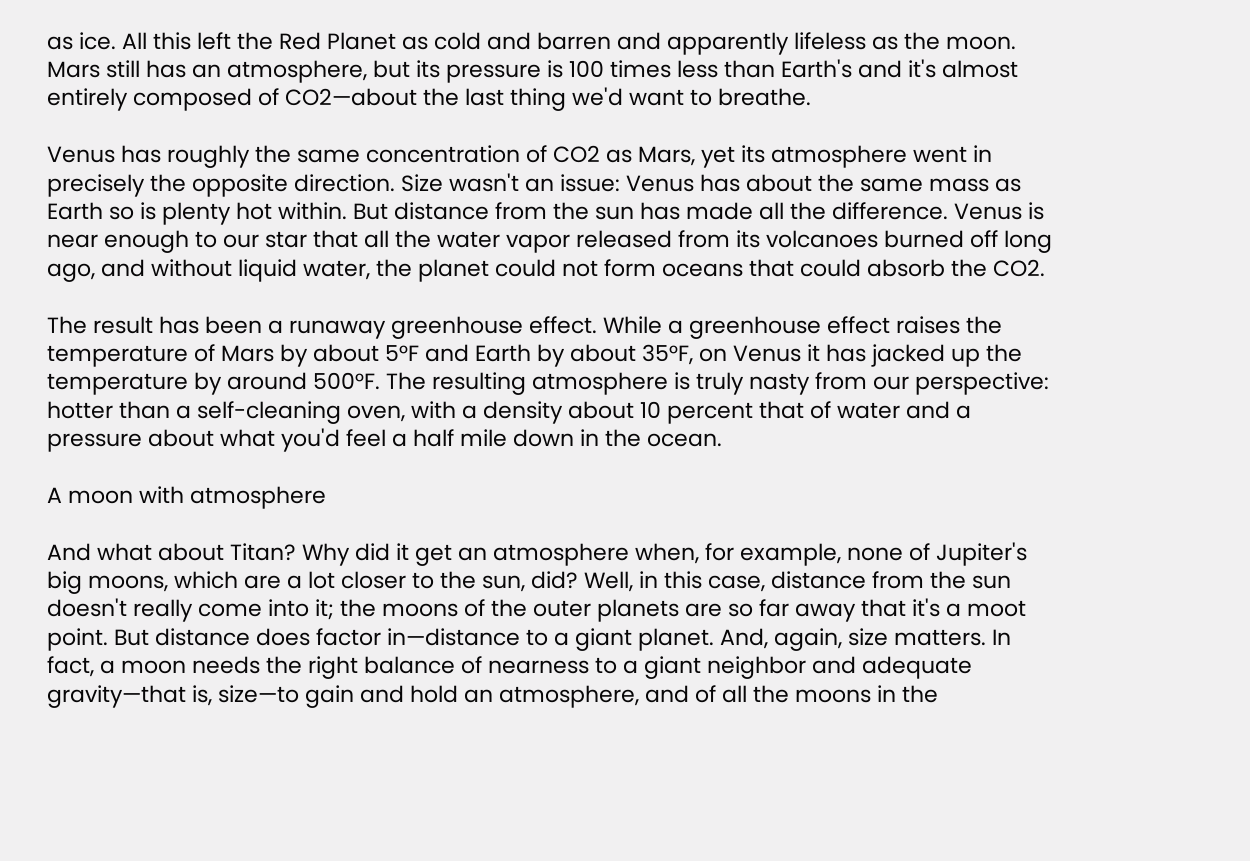as ice. All this left the Red Planet as cold and barren and apparently lifeless as the moon. Mars still has an atmosphere, but its pressure is 100 times less than Earth's and it's almost entirely composed of CO2—about the last thing we'd want to breathe.

Venus has roughly the same concentration of CO2 as Mars, yet its atmosphere went in precisely the opposite direction. Size wasn't an issue: Venus has about the same mass as Earth so is plenty hot within. But distance from the sun has made all the difference. Venus is near enough to our star that all the water vapor released from its volcanoes burned off long ago, and without liquid water, the planet could not form oceans that could absorb the CO2.

The result has been a runaway greenhouse effect. While a greenhouse effect raises the temperature of Mars by about 5°F and Earth by about 35°F, on Venus it has jacked up the temperature by around 500°F. The resulting atmosphere is truly nasty from our perspective: hotter than a self-cleaning oven, with a density about 10 percent that of water and a pressure about what you'd feel a half mile down in the ocean.

A moon with atmosphere

And what about Titan? Why did it get an atmosphere when, for example, none of Jupiter's big moons, which are a lot closer to the sun, did? Well, in this case, distance from the sun doesn't really come into it; the moons of the outer planets are so far away that it's a moot point. But distance does factor in—distance to a giant planet. And, again, size matters. In fact, a moon needs the right balance of nearness to a giant neighbor and adequate gravity—that is, size—to gain and hold an atmosphere, and of all the moons in the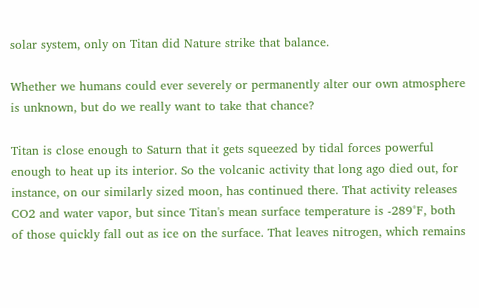solar system, only on Titan did Nature strike that balance.

Whether we humans could ever severely or permanently alter our own atmosphere is unknown, but do we really want to take that chance?

Titan is close enough to Saturn that it gets squeezed by tidal forces powerful enough to heat up its interior. So the volcanic activity that long ago died out, for instance, on our similarly sized moon, has continued there. That activity releases CO2 and water vapor, but since Titan's mean surface temperature is -289°F, both of those quickly fall out as ice on the surface. That leaves nitrogen, which remains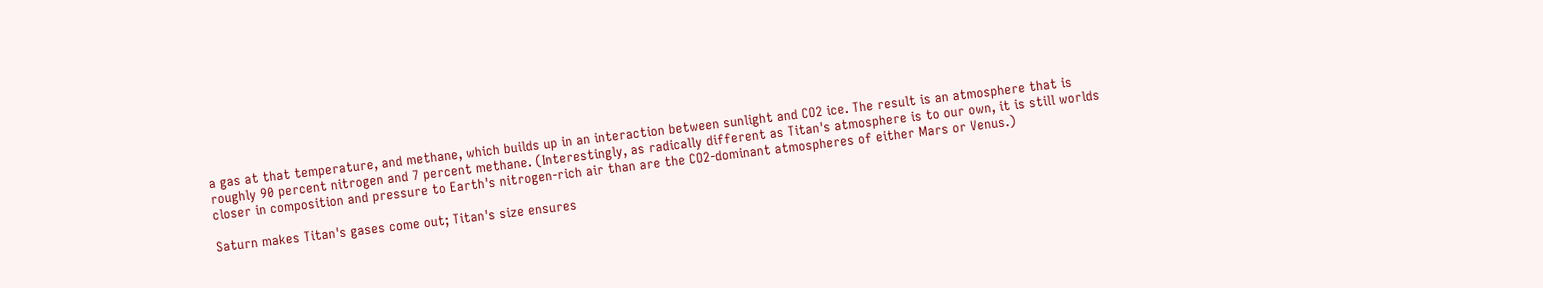a gas at that temperature, and methane, which builds up in an interaction between sunlight and CO2 ice. The result is an atmosphere that is roughly 90 percent nitrogen and 7 percent methane. (Interestingly, as radically different as Titan's atmosphere is to our own, it is still worlds closer in composition and pressure to Earth's nitrogen-rich air than are the CO2-dominant atmospheres of either Mars or Venus.)

Saturn makes Titan's gases come out; Titan's size ensures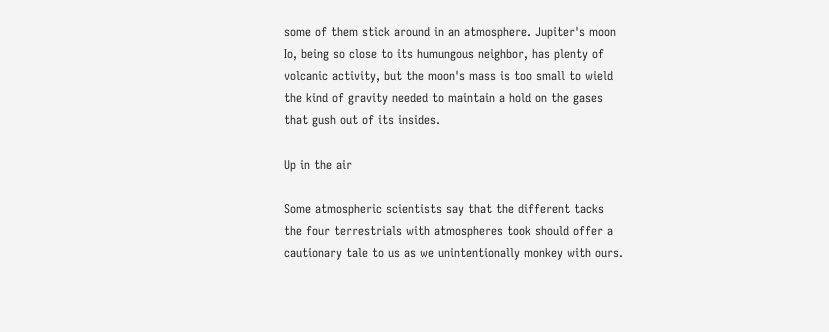some of them stick around in an atmosphere. Jupiter's moon Io, being so close to its humungous neighbor, has plenty of volcanic activity, but the moon's mass is too small to wield the kind of gravity needed to maintain a hold on the gases that gush out of its insides.

Up in the air

Some atmospheric scientists say that the different tacks the four terrestrials with atmospheres took should offer a cautionary tale to us as we unintentionally monkey with ours.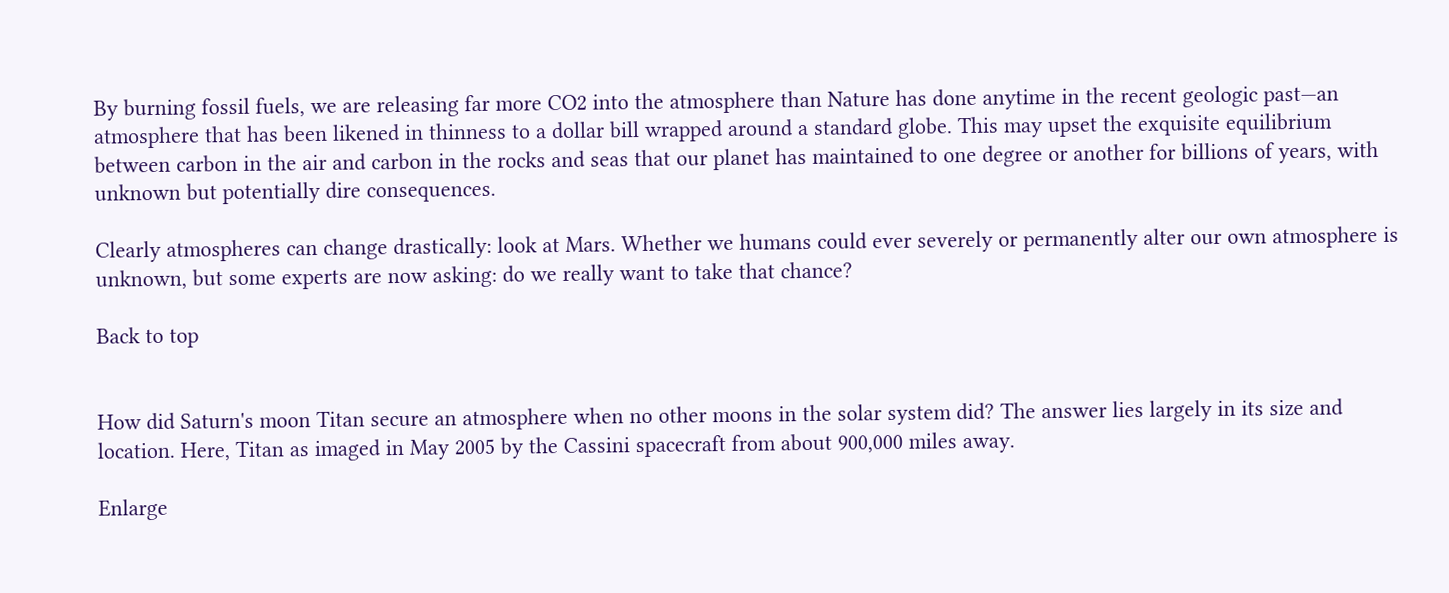By burning fossil fuels, we are releasing far more CO2 into the atmosphere than Nature has done anytime in the recent geologic past—an atmosphere that has been likened in thinness to a dollar bill wrapped around a standard globe. This may upset the exquisite equilibrium between carbon in the air and carbon in the rocks and seas that our planet has maintained to one degree or another for billions of years, with unknown but potentially dire consequences.

Clearly atmospheres can change drastically: look at Mars. Whether we humans could ever severely or permanently alter our own atmosphere is unknown, but some experts are now asking: do we really want to take that chance?

Back to top


How did Saturn's moon Titan secure an atmosphere when no other moons in the solar system did? The answer lies largely in its size and location. Here, Titan as imaged in May 2005 by the Cassini spacecraft from about 900,000 miles away.

Enlarge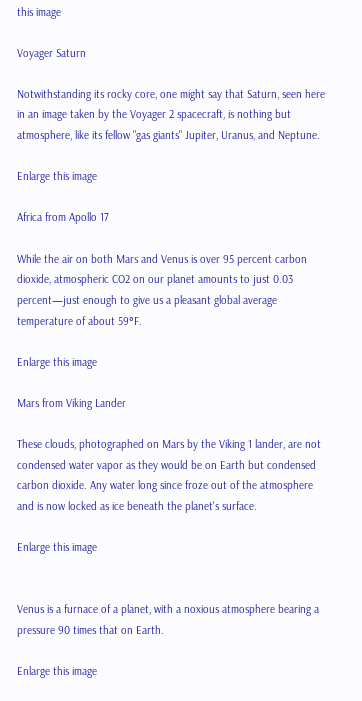this image

Voyager Saturn

Notwithstanding its rocky core, one might say that Saturn, seen here in an image taken by the Voyager 2 spacecraft, is nothing but atmosphere, like its fellow "gas giants" Jupiter, Uranus, and Neptune.

Enlarge this image

Africa from Apollo 17

While the air on both Mars and Venus is over 95 percent carbon dioxide, atmospheric CO2 on our planet amounts to just 0.03 percent—just enough to give us a pleasant global average temperature of about 59°F.

Enlarge this image

Mars from Viking Lander

These clouds, photographed on Mars by the Viking 1 lander, are not condensed water vapor as they would be on Earth but condensed carbon dioxide. Any water long since froze out of the atmosphere and is now locked as ice beneath the planet's surface.

Enlarge this image


Venus is a furnace of a planet, with a noxious atmosphere bearing a pressure 90 times that on Earth.

Enlarge this image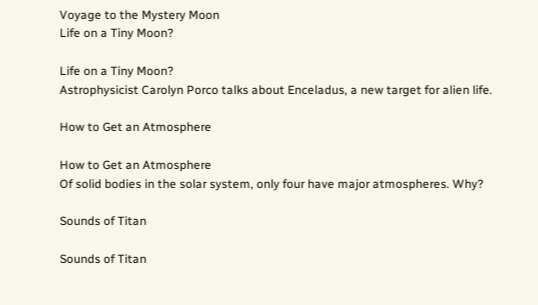Voyage to the Mystery Moon
Life on a Tiny Moon?

Life on a Tiny Moon?
Astrophysicist Carolyn Porco talks about Enceladus, a new target for alien life.

How to Get an Atmosphere

How to Get an Atmosphere
Of solid bodies in the solar system, only four have major atmospheres. Why?

Sounds of Titan

Sounds of Titan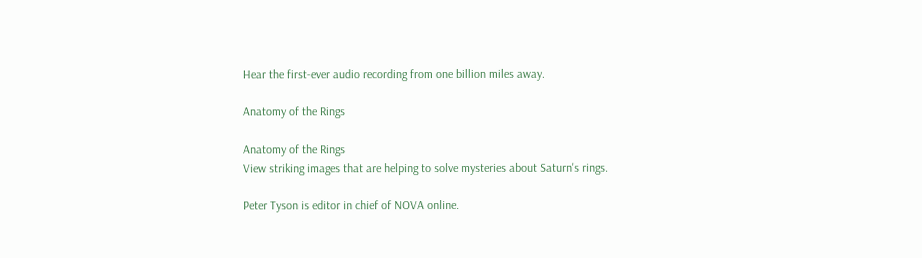Hear the first-ever audio recording from one billion miles away.

Anatomy of the Rings

Anatomy of the Rings
View striking images that are helping to solve mysteries about Saturn's rings.

Peter Tyson is editor in chief of NOVA online.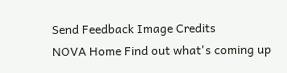Send Feedback Image Credits
NOVA Home Find out what's coming up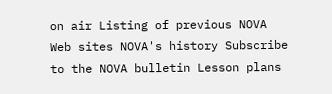on air Listing of previous NOVA Web sites NOVA's history Subscribe to the NOVA bulletin Lesson plans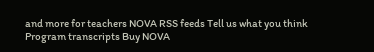and more for teachers NOVA RSS feeds Tell us what you think Program transcripts Buy NOVA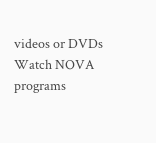videos or DVDs Watch NOVA programs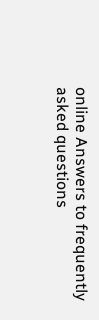online Answers to frequently asked questions